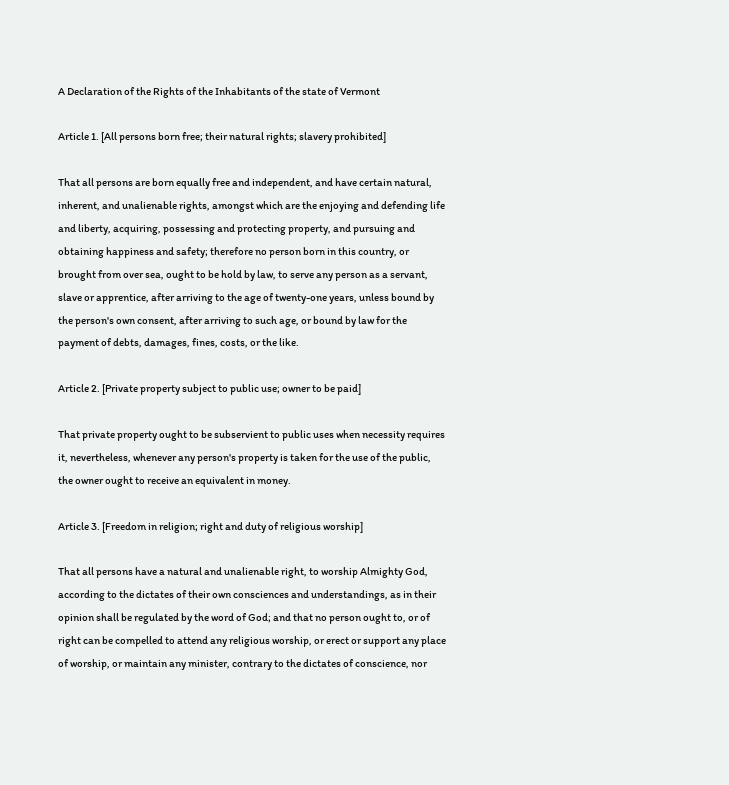A Declaration of the Rights of the Inhabitants of the state of Vermont

Article 1. [All persons born free; their natural rights; slavery prohibited]

That all persons are born equally free and independent, and have certain natural, inherent, and unalienable rights, amongst which are the enjoying and defending life and liberty, acquiring, possessing and protecting property, and pursuing and obtaining happiness and safety; therefore no person born in this country, or brought from over sea, ought to be hold by law, to serve any person as a servant, slave or apprentice, after arriving to the age of twenty-one years, unless bound by the person's own consent, after arriving to such age, or bound by law for the payment of debts, damages, fines, costs, or the like.

Article 2. [Private property subject to public use; owner to be paid]

That private property ought to be subservient to public uses when necessity requires it, nevertheless, whenever any person's property is taken for the use of the public, the owner ought to receive an equivalent in money.

Article 3. [Freedom in religion; right and duty of religious worship]

That all persons have a natural and unalienable right, to worship Almighty God, according to the dictates of their own consciences and understandings, as in their opinion shall be regulated by the word of God; and that no person ought to, or of right can be compelled to attend any religious worship, or erect or support any place of worship, or maintain any minister, contrary to the dictates of conscience, nor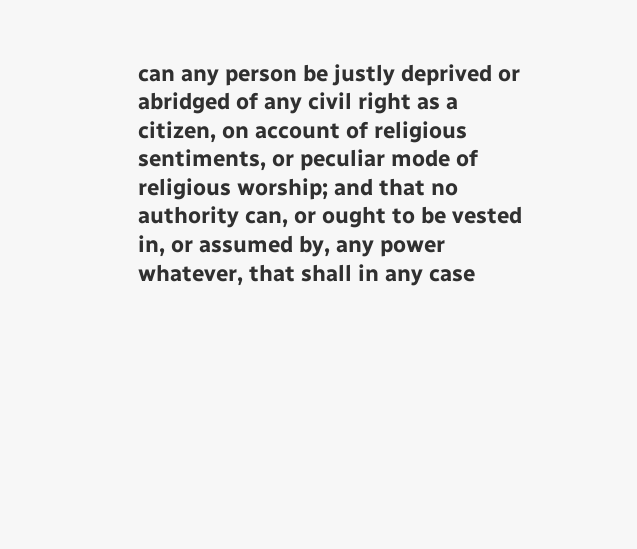can any person be justly deprived or abridged of any civil right as a citizen, on account of religious sentiments, or peculiar mode of religious worship; and that no authority can, or ought to be vested in, or assumed by, any power whatever, that shall in any case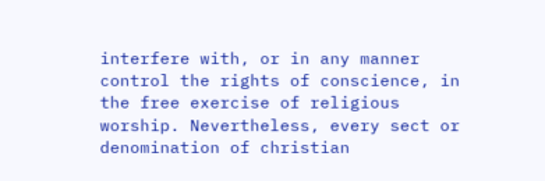interfere with, or in any manner control the rights of conscience, in the free exercise of religious worship. Nevertheless, every sect or denomination of christian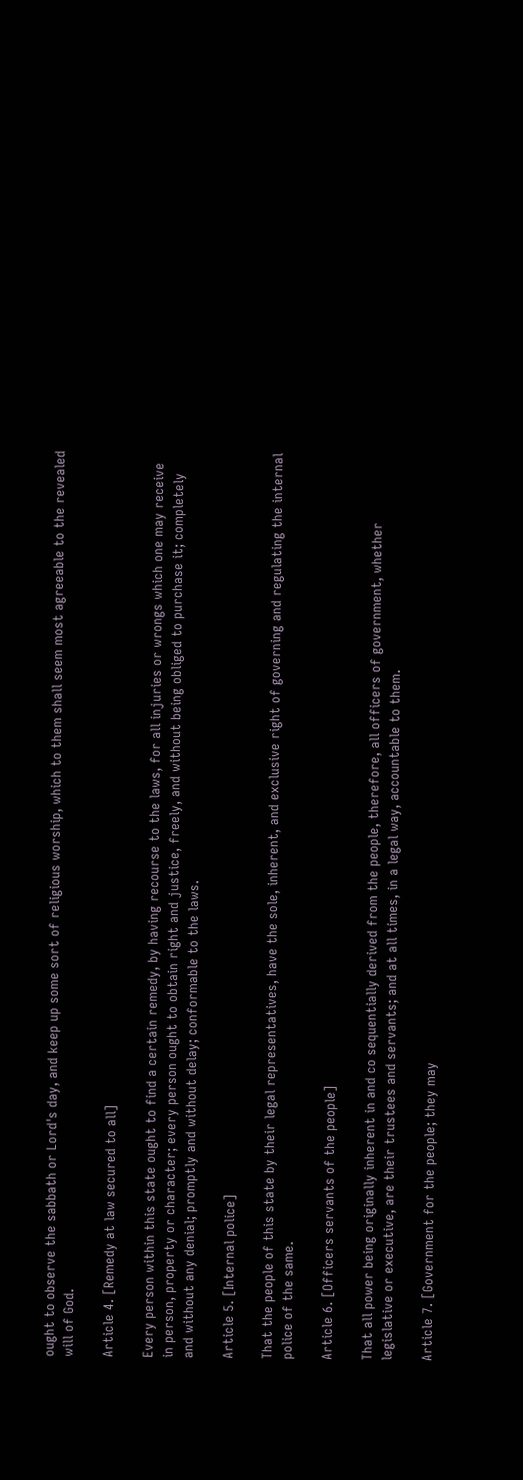ought to observe the sabbath or Lord's day, and keep up some sort of religious worship, which to them shall seem most agreeable to the revealed will of God.

Article 4. [Remedy at law secured to all]

Every person within this state ought to find a certain remedy, by having recourse to the laws, for all injuries or wrongs which one may receive in person, property or character; every person ought to obtain right and justice, freely, and without being obliged to purchase it; completely and without any denial; promptly and without delay; conformable to the laws.

Article 5. [Internal police]

That the people of this state by their legal representatives, have the sole, inherent, and exclusive right of governing and regulating the internal police of the same.

Article 6. [Officers servants of the people]

That all power being originally inherent in and co sequentially derived from the people, therefore, all officers of government, whether legislative or executive, are their trustees and servants; and at all times, in a legal way, accountable to them.

Article 7. [Government for the people; they may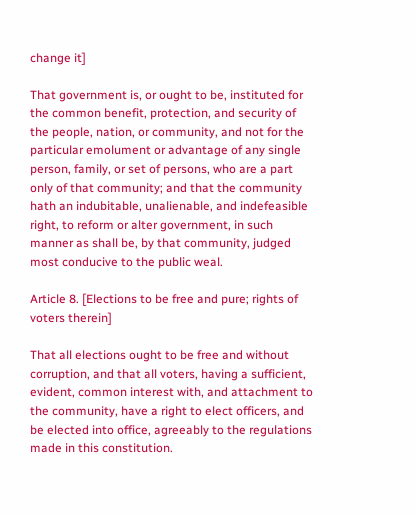change it]

That government is, or ought to be, instituted for the common benefit, protection, and security of the people, nation, or community, and not for the particular emolument or advantage of any single person, family, or set of persons, who are a part only of that community; and that the community hath an indubitable, unalienable, and indefeasible right, to reform or alter government, in such manner as shall be, by that community, judged most conducive to the public weal.

Article 8. [Elections to be free and pure; rights of voters therein]

That all elections ought to be free and without corruption, and that all voters, having a sufficient, evident, common interest with, and attachment to the community, have a right to elect officers, and be elected into office, agreeably to the regulations made in this constitution.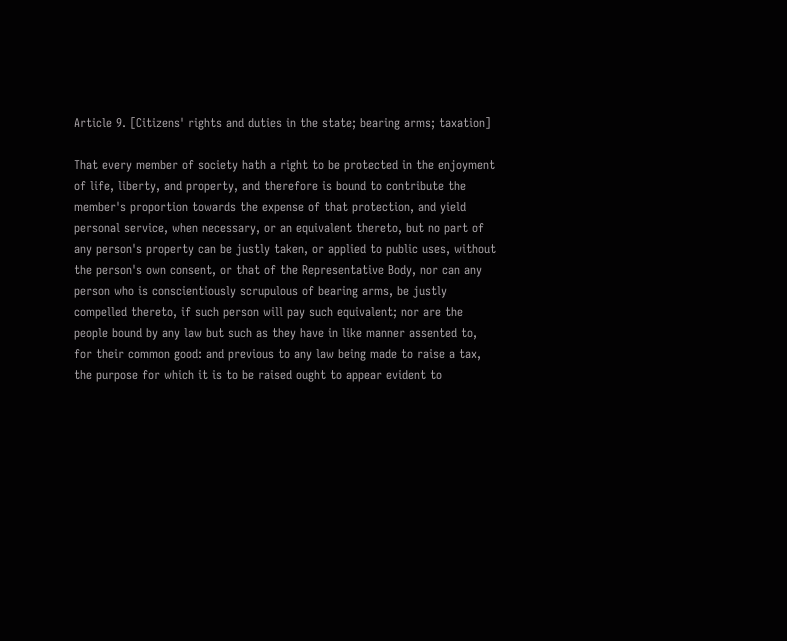Article 9. [Citizens' rights and duties in the state; bearing arms; taxation]

That every member of society hath a right to be protected in the enjoyment of life, liberty, and property, and therefore is bound to contribute the member's proportion towards the expense of that protection, and yield personal service, when necessary, or an equivalent thereto, but no part of any person's property can be justly taken, or applied to public uses, without the person's own consent, or that of the Representative Body, nor can any person who is conscientiously scrupulous of bearing arms, be justly compelled thereto, if such person will pay such equivalent; nor are the people bound by any law but such as they have in like manner assented to, for their common good: and previous to any law being made to raise a tax, the purpose for which it is to be raised ought to appear evident to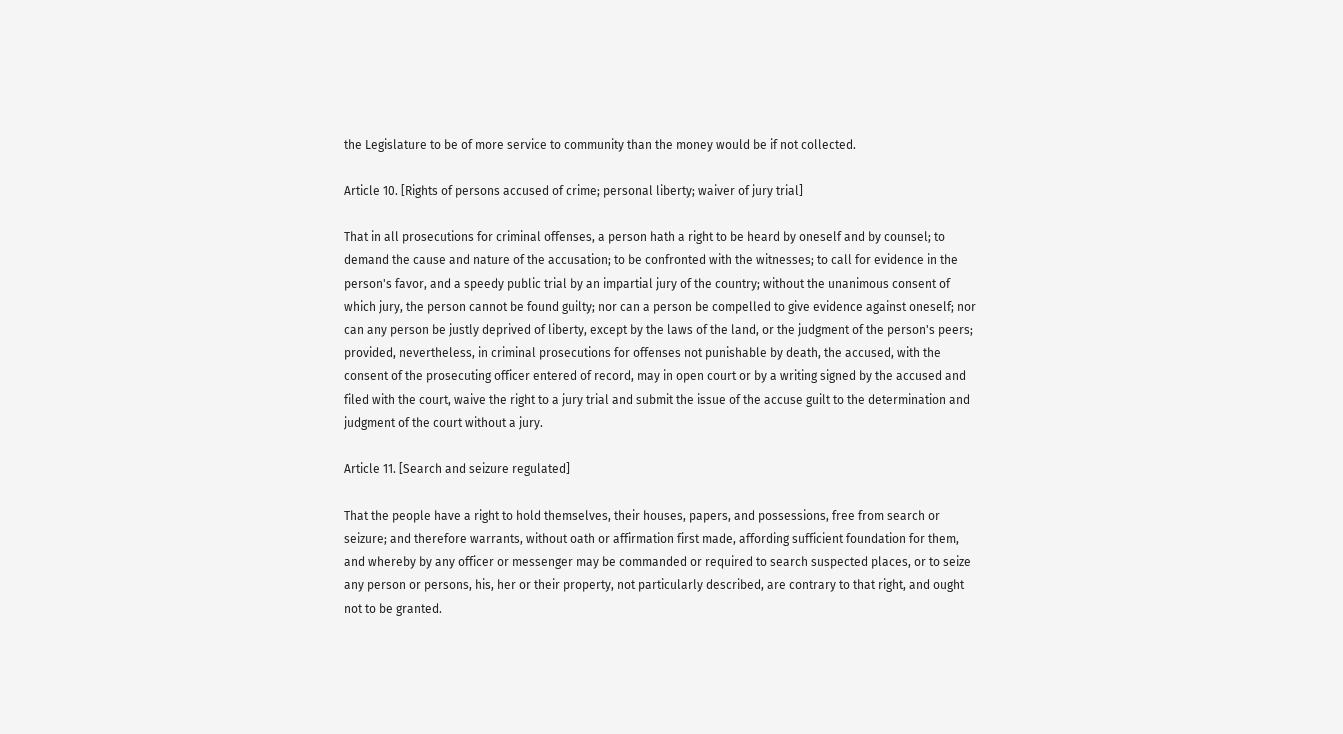the Legislature to be of more service to community than the money would be if not collected.

Article 10. [Rights of persons accused of crime; personal liberty; waiver of jury trial]

That in all prosecutions for criminal offenses, a person hath a right to be heard by oneself and by counsel; to demand the cause and nature of the accusation; to be confronted with the witnesses; to call for evidence in the person's favor, and a speedy public trial by an impartial jury of the country; without the unanimous consent of which jury, the person cannot be found guilty; nor can a person be compelled to give evidence against oneself; nor can any person be justly deprived of liberty, except by the laws of the land, or the judgment of the person's peers; provided, nevertheless, in criminal prosecutions for offenses not punishable by death, the accused, with the consent of the prosecuting officer entered of record, may in open court or by a writing signed by the accused and filed with the court, waive the right to a jury trial and submit the issue of the accuse guilt to the determination and judgment of the court without a jury.

Article 11. [Search and seizure regulated]

That the people have a right to hold themselves, their houses, papers, and possessions, free from search or seizure; and therefore warrants, without oath or affirmation first made, affording sufficient foundation for them, and whereby by any officer or messenger may be commanded or required to search suspected places, or to seize any person or persons, his, her or their property, not particularly described, are contrary to that right, and ought not to be granted.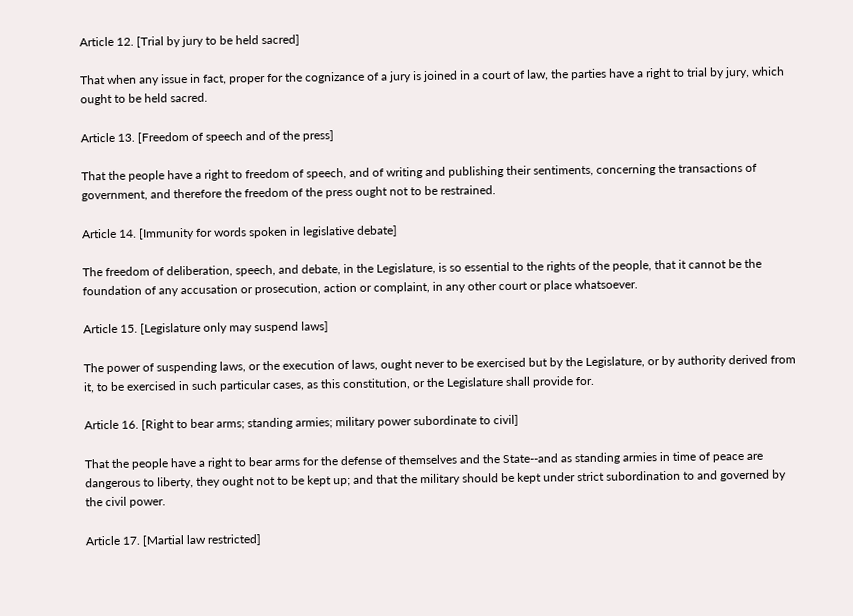Article 12. [Trial by jury to be held sacred]

That when any issue in fact, proper for the cognizance of a jury is joined in a court of law, the parties have a right to trial by jury, which ought to be held sacred.

Article 13. [Freedom of speech and of the press]

That the people have a right to freedom of speech, and of writing and publishing their sentiments, concerning the transactions of government, and therefore the freedom of the press ought not to be restrained.

Article 14. [Immunity for words spoken in legislative debate]

The freedom of deliberation, speech, and debate, in the Legislature, is so essential to the rights of the people, that it cannot be the foundation of any accusation or prosecution, action or complaint, in any other court or place whatsoever.

Article 15. [Legislature only may suspend laws]

The power of suspending laws, or the execution of laws, ought never to be exercised but by the Legislature, or by authority derived from it, to be exercised in such particular cases, as this constitution, or the Legislature shall provide for.

Article 16. [Right to bear arms; standing armies; military power subordinate to civil]

That the people have a right to bear arms for the defense of themselves and the State--and as standing armies in time of peace are dangerous to liberty, they ought not to be kept up; and that the military should be kept under strict subordination to and governed by the civil power.

Article 17. [Martial law restricted]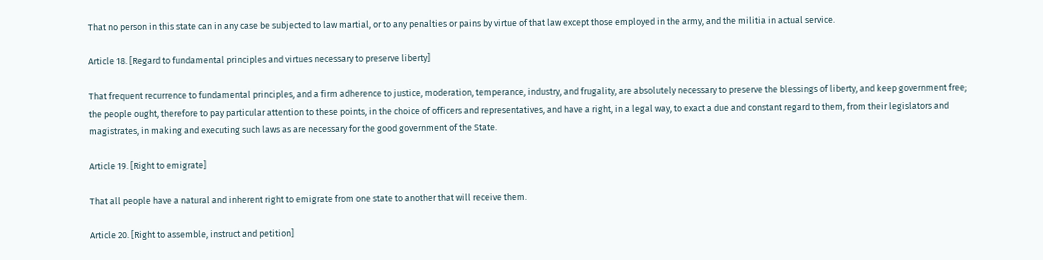That no person in this state can in any case be subjected to law martial, or to any penalties or pains by virtue of that law except those employed in the army, and the militia in actual service.

Article 18. [Regard to fundamental principles and virtues necessary to preserve liberty]

That frequent recurrence to fundamental principles, and a firm adherence to justice, moderation, temperance, industry, and frugality, are absolutely necessary to preserve the blessings of liberty, and keep government free; the people ought, therefore to pay particular attention to these points, in the choice of officers and representatives, and have a right, in a legal way, to exact a due and constant regard to them, from their legislators and magistrates, in making and executing such laws as are necessary for the good government of the State.

Article 19. [Right to emigrate]

That all people have a natural and inherent right to emigrate from one state to another that will receive them.

Article 20. [Right to assemble, instruct and petition]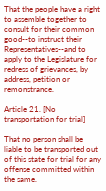That the people have a right to assemble together to consult for their common good--to instruct their Representatives--and to apply to the Legislature for redress of grievances, by address, petition or remonstrance.

Article 21. [No transportation for trial]

That no person shall be liable to be transported out of this state for trial for any offense committed within the same.